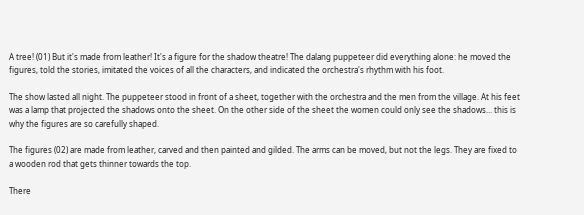A tree! (01) But it's made from leather! It's a figure for the shadow theatre! The dalang puppeteer did everything alone: he moved the figures, told the stories, imitated the voices of all the characters, and indicated the orchestra's rhythm with his foot.

The show lasted all night. The puppeteer stood in front of a sheet, together with the orchestra and the men from the village. At his feet was a lamp that projected the shadows onto the sheet. On the other side of the sheet the women could only see the shadows... this is why the figures are so carefully shaped.

The figures (02) are made from leather, carved and then painted and gilded. The arms can be moved, but not the legs. They are fixed to a wooden rod that gets thinner towards the top.

There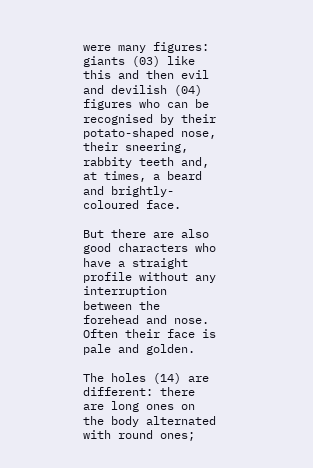were many figures: giants (03) like this and then evil and devilish (04) figures who can be recognised by their potato-shaped nose, their sneering, rabbity teeth and, at times, a beard and brightly-coloured face.

But there are also good characters who have a straight profile without any interruption between the forehead and nose. Often their face is pale and golden.

The holes (14) are different: there are long ones on the body alternated with round ones;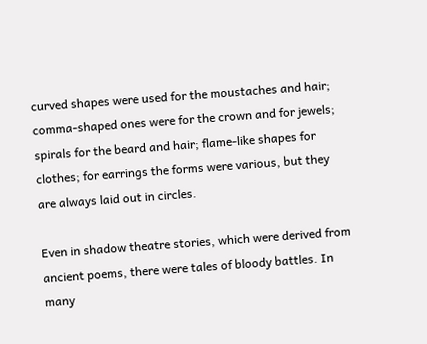curved shapes were used for the moustaches and hair; comma-shaped ones were for the crown and for jewels; spirals for the beard and hair; flame-like shapes for clothes; for earrings the forms were various, but they are always laid out in circles.

Even in shadow theatre stories, which were derived from ancient poems, there were tales of bloody battles. In many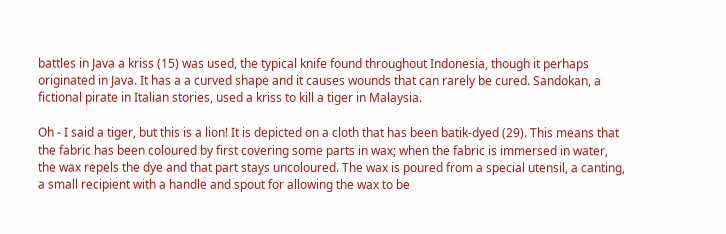battles in Java a kriss (15) was used, the typical knife found throughout Indonesia, though it perhaps originated in Java. It has a a curved shape and it causes wounds that can rarely be cured. Sandokan, a fictional pirate in Italian stories, used a kriss to kill a tiger in Malaysia.

Oh - I said a tiger, but this is a lion! It is depicted on a cloth that has been batik-dyed (29). This means that the fabric has been coloured by first covering some parts in wax; when the fabric is immersed in water, the wax repels the dye and that part stays uncoloured. The wax is poured from a special utensil, a canting, a small recipient with a handle and spout for allowing the wax to be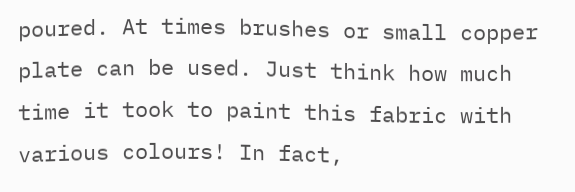poured. At times brushes or small copper plate can be used. Just think how much time it took to paint this fabric with various colours! In fact,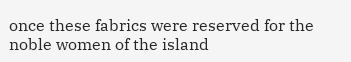once these fabrics were reserved for the noble women of the island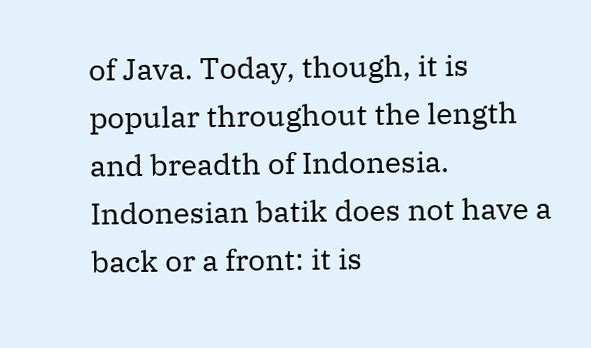of Java. Today, though, it is popular throughout the length and breadth of Indonesia. Indonesian batik does not have a back or a front: it is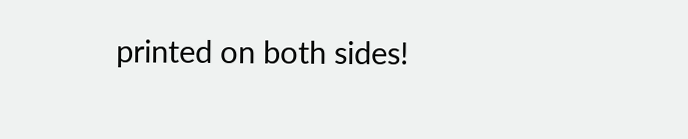printed on both sides!